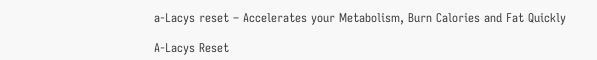a-Lacys reset – Accelerates your Metabolism, Burn Calories and Fat Quickly

A-Lacys Reset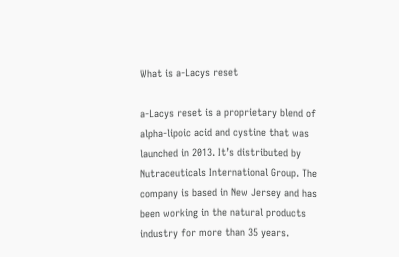What is a-Lacys reset

a-Lacys reset is a proprietary blend of alpha-lipoic acid and cystine that was launched in 2013. It’s distributed by Nutraceuticals International Group. The company is based in New Jersey and has been working in the natural products industry for more than 35 years.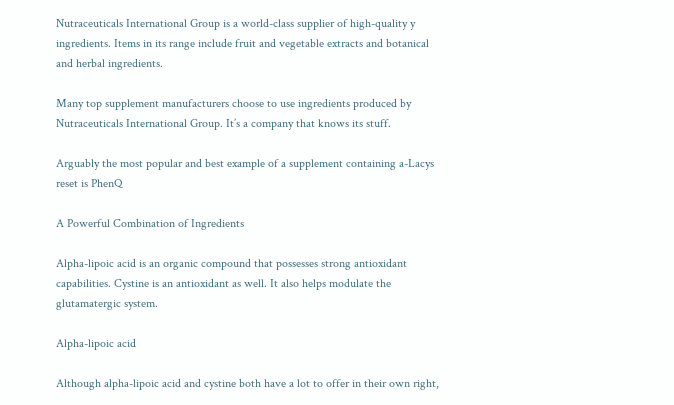Nutraceuticals International Group is a world-class supplier of high-quality y ingredients. Items in its range include fruit and vegetable extracts and botanical and herbal ingredients.

Many top supplement manufacturers choose to use ingredients produced by Nutraceuticals International Group. It’s a company that knows its stuff.

Arguably the most popular and best example of a supplement containing a-Lacys reset is PhenQ

A Powerful Combination of Ingredients

Alpha-lipoic acid is an organic compound that possesses strong antioxidant capabilities. Cystine is an antioxidant as well. It also helps modulate the glutamatergic system.

Alpha-lipoic acid

Although alpha-lipoic acid and cystine both have a lot to offer in their own right,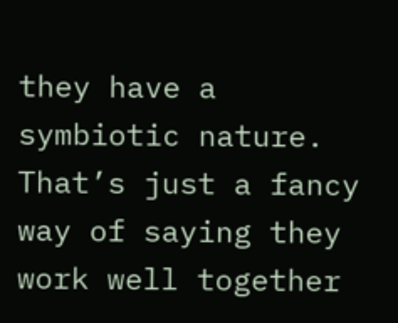they have a symbiotic nature. That’s just a fancy way of saying they work well together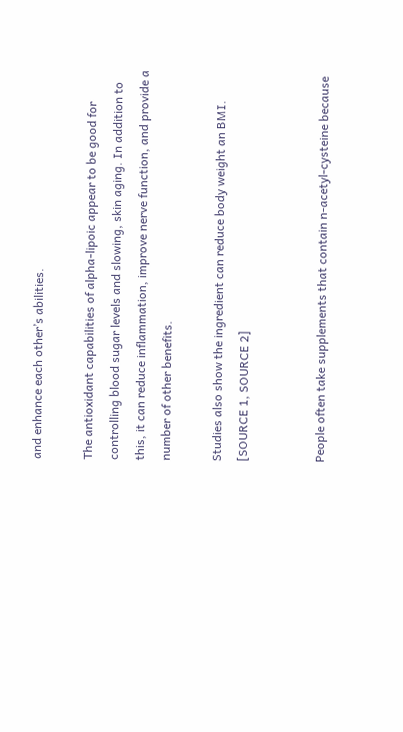and enhance each other’s abilities.

The antioxidant capabilities of alpha-lipoic appear to be good for controlling blood sugar levels and slowing, skin aging. In addition to this, it can reduce inflammation, improve nerve function, and provide a number of other benefits.

Studies also show the ingredient can reduce body weight an BMI. [SOURCE 1, SOURCE 2]


People often take supplements that contain n-acetyl-cysteine because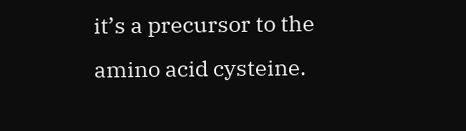it’s a precursor to the amino acid cysteine.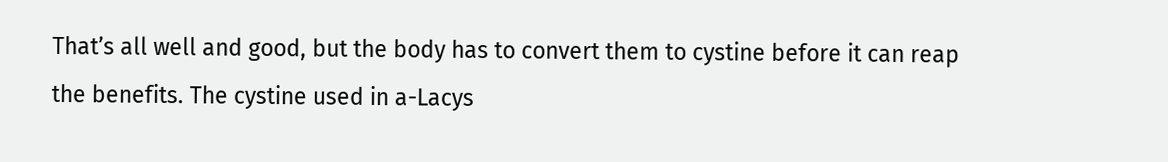That’s all well and good, but the body has to convert them to cystine before it can reap the benefits. The cystine used in a-Lacys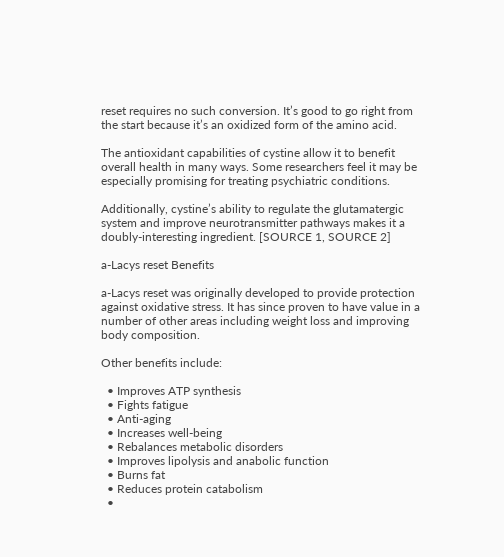reset requires no such conversion. It’s good to go right from the start because it’s an oxidized form of the amino acid.

The antioxidant capabilities of cystine allow it to benefit overall health in many ways. Some researchers feel it may be especially promising for treating psychiatric conditions.

Additionally, cystine’s ability to regulate the glutamatergic system and improve neurotransmitter pathways makes it a doubly-interesting ingredient. [SOURCE 1, SOURCE 2]

a-Lacys reset Benefits

a-Lacys reset was originally developed to provide protection against oxidative stress. It has since proven to have value in a number of other areas including weight loss and improving body composition.

Other benefits include:

  • Improves ATP synthesis
  • Fights fatigue
  • Anti-aging
  • Increases well-being
  • Rebalances metabolic disorders
  • Improves lipolysis and anabolic function
  • Burns fat
  • Reduces protein catabolism
  •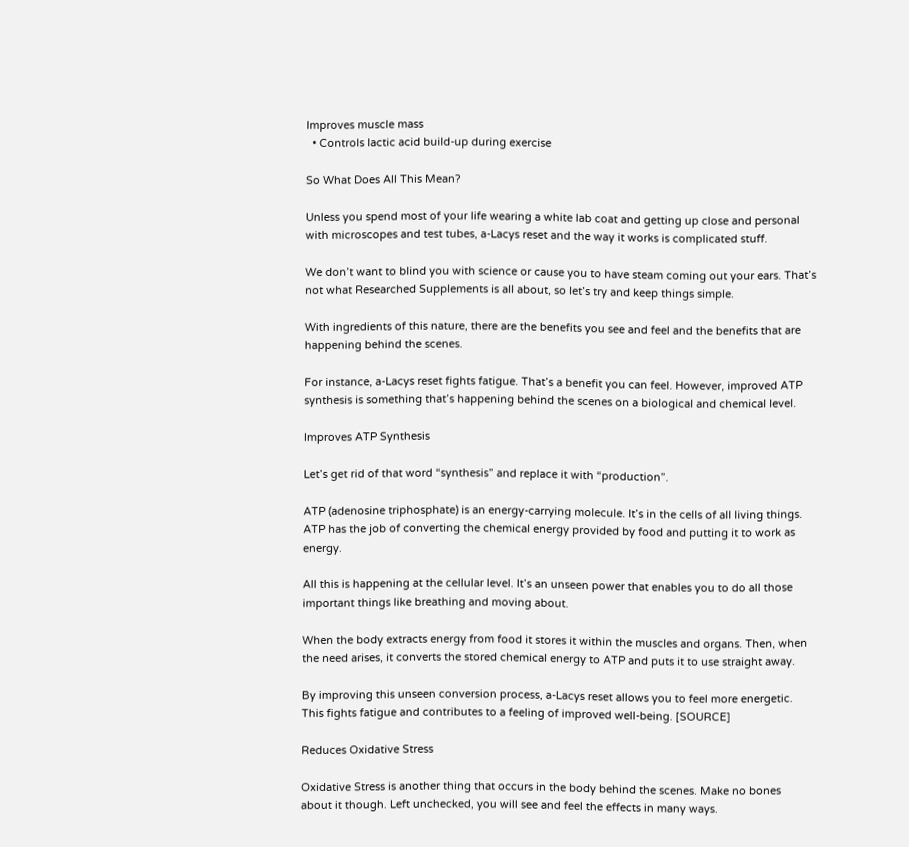Improves muscle mass
  • Controls lactic acid build-up during exercise

So What Does All This Mean?

Unless you spend most of your life wearing a white lab coat and getting up close and personal with microscopes and test tubes, a-Lacys reset and the way it works is complicated stuff.

We don’t want to blind you with science or cause you to have steam coming out your ears. That’s not what Researched Supplements is all about, so let’s try and keep things simple.

With ingredients of this nature, there are the benefits you see and feel and the benefits that are happening behind the scenes.

For instance, a-Lacys reset fights fatigue. That’s a benefit you can feel. However, improved ATP synthesis is something that’s happening behind the scenes on a biological and chemical level.

Improves ATP Synthesis

Let’s get rid of that word “synthesis” and replace it with “production”.

ATP (adenosine triphosphate) is an energy-carrying molecule. It’s in the cells of all living things. ATP has the job of converting the chemical energy provided by food and putting it to work as energy.

All this is happening at the cellular level. It’s an unseen power that enables you to do all those important things like breathing and moving about.

When the body extracts energy from food it stores it within the muscles and organs. Then, when the need arises, it converts the stored chemical energy to ATP and puts it to use straight away.

By improving this unseen conversion process, a-Lacys reset allows you to feel more energetic. This fights fatigue and contributes to a feeling of improved well-being. [SOURCE]

Reduces Oxidative Stress

Oxidative Stress is another thing that occurs in the body behind the scenes. Make no bones about it though. Left unchecked, you will see and feel the effects in many ways.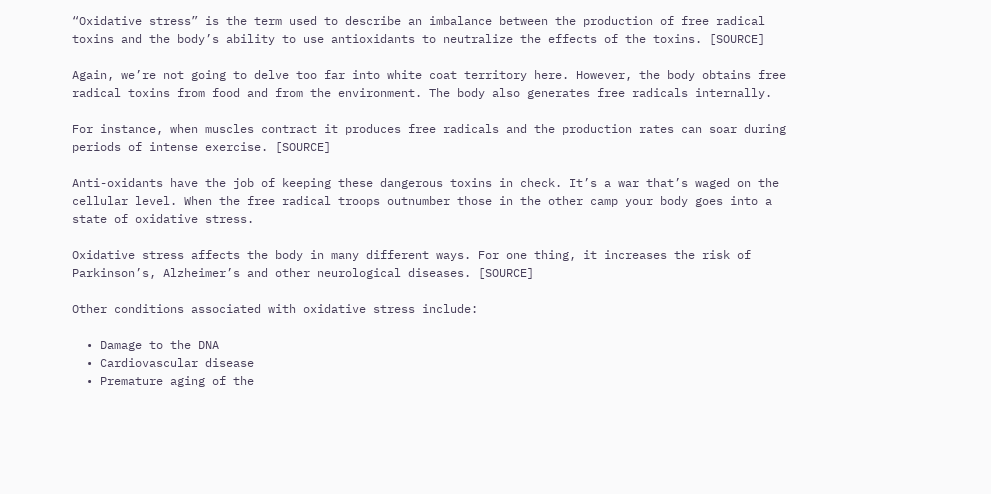“Oxidative stress” is the term used to describe an imbalance between the production of free radical toxins and the body’s ability to use antioxidants to neutralize the effects of the toxins. [SOURCE]

Again, we’re not going to delve too far into white coat territory here. However, the body obtains free radical toxins from food and from the environment. The body also generates free radicals internally.

For instance, when muscles contract it produces free radicals and the production rates can soar during periods of intense exercise. [SOURCE]

Anti-oxidants have the job of keeping these dangerous toxins in check. It’s a war that’s waged on the cellular level. When the free radical troops outnumber those in the other camp your body goes into a state of oxidative stress.

Oxidative stress affects the body in many different ways. For one thing, it increases the risk of Parkinson’s, Alzheimer’s and other neurological diseases. [SOURCE]

Other conditions associated with oxidative stress include:

  • Damage to the DNA
  • Cardiovascular disease
  • Premature aging of the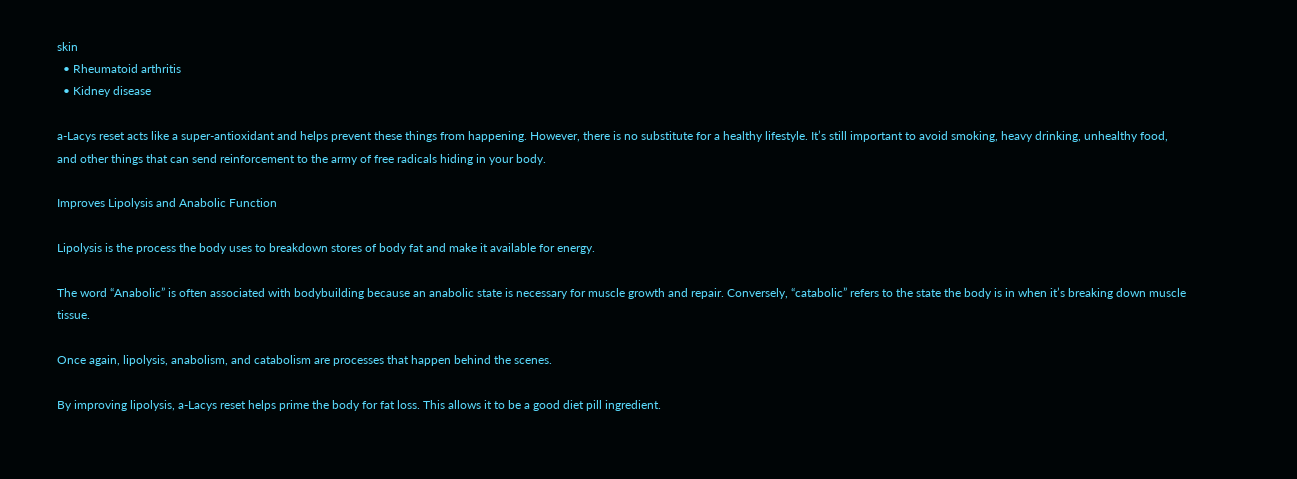skin
  • Rheumatoid arthritis
  • Kidney disease

a-Lacys reset acts like a super-antioxidant and helps prevent these things from happening. However, there is no substitute for a healthy lifestyle. It’s still important to avoid smoking, heavy drinking, unhealthy food, and other things that can send reinforcement to the army of free radicals hiding in your body.

Improves Lipolysis and Anabolic Function

Lipolysis is the process the body uses to breakdown stores of body fat and make it available for energy.

The word “Anabolic” is often associated with bodybuilding because an anabolic state is necessary for muscle growth and repair. Conversely, “catabolic” refers to the state the body is in when it’s breaking down muscle tissue.

Once again, lipolysis, anabolism, and catabolism are processes that happen behind the scenes.

By improving lipolysis, a-Lacys reset helps prime the body for fat loss. This allows it to be a good diet pill ingredient.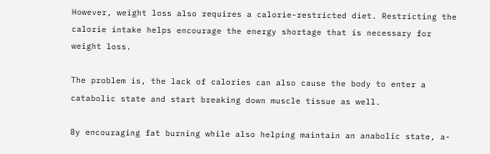However, weight loss also requires a calorie-restricted diet. Restricting the calorie intake helps encourage the energy shortage that is necessary for weight loss.

The problem is, the lack of calories can also cause the body to enter a catabolic state and start breaking down muscle tissue as well.

By encouraging fat burning while also helping maintain an anabolic state, a-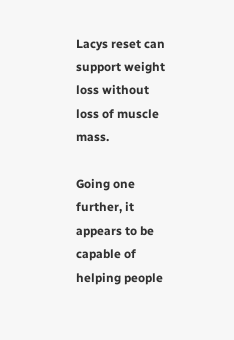Lacys reset can support weight loss without loss of muscle mass.

Going one further, it appears to be capable of helping people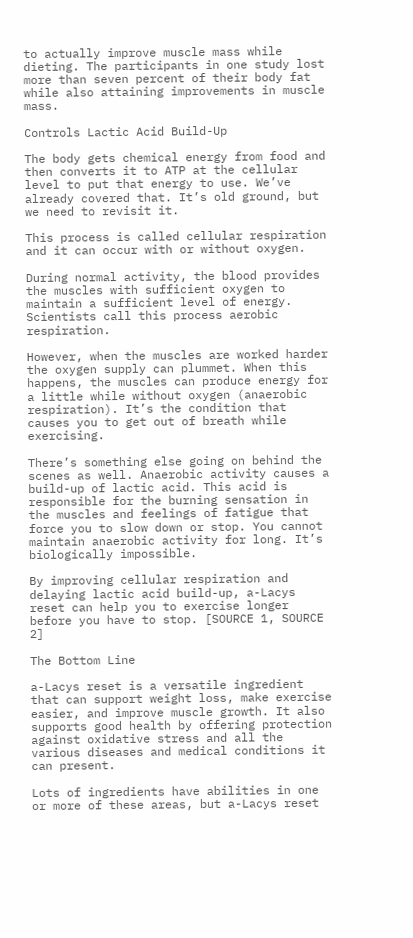to actually improve muscle mass while dieting. The participants in one study lost more than seven percent of their body fat while also attaining improvements in muscle mass.

Controls Lactic Acid Build-Up

The body gets chemical energy from food and then converts it to ATP at the cellular level to put that energy to use. We’ve already covered that. It’s old ground, but we need to revisit it.

This process is called cellular respiration and it can occur with or without oxygen.

During normal activity, the blood provides the muscles with sufficient oxygen to maintain a sufficient level of energy. Scientists call this process aerobic respiration.

However, when the muscles are worked harder the oxygen supply can plummet. When this happens, the muscles can produce energy for a little while without oxygen (anaerobic respiration). It’s the condition that causes you to get out of breath while exercising.

There’s something else going on behind the scenes as well. Anaerobic activity causes a build-up of lactic acid. This acid is responsible for the burning sensation in the muscles and feelings of fatigue that force you to slow down or stop. You cannot maintain anaerobic activity for long. It’s biologically impossible.

By improving cellular respiration and delaying lactic acid build-up, a-Lacys reset can help you to exercise longer before you have to stop. [SOURCE 1, SOURCE 2]

The Bottom Line

a-Lacys reset is a versatile ingredient that can support weight loss, make exercise easier, and improve muscle growth. It also supports good health by offering protection against oxidative stress and all the various diseases and medical conditions it can present.

Lots of ingredients have abilities in one or more of these areas, but a-Lacys reset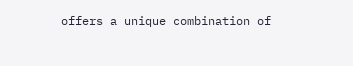offers a unique combination of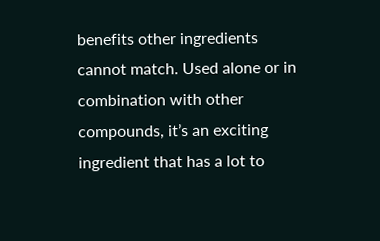benefits other ingredients cannot match. Used alone or in combination with other compounds, it’s an exciting ingredient that has a lot to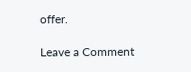offer.

Leave a Comment